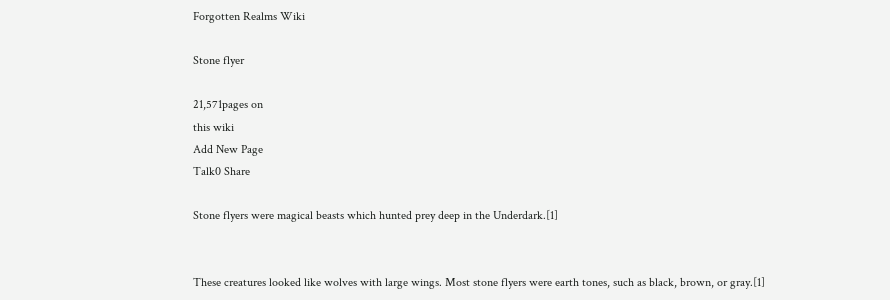Forgotten Realms Wiki

Stone flyer

21,571pages on
this wiki
Add New Page
Talk0 Share

Stone flyers were magical beasts which hunted prey deep in the Underdark.[1]


These creatures looked like wolves with large wings. Most stone flyers were earth tones, such as black, brown, or gray.[1]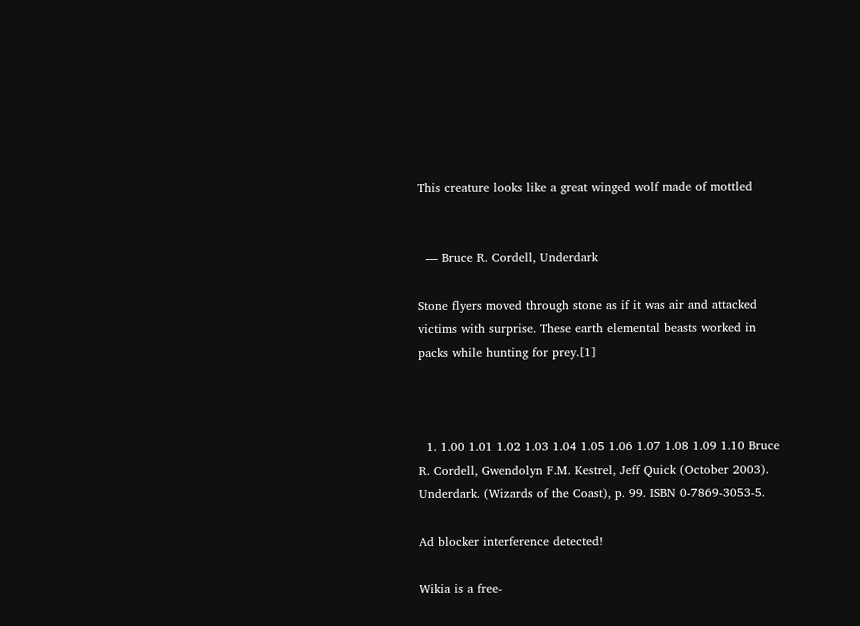This creature looks like a great winged wolf made of mottled


  — Bruce R. Cordell, Underdark

Stone flyers moved through stone as if it was air and attacked victims with surprise. These earth elemental beasts worked in packs while hunting for prey.[1]



  1. 1.00 1.01 1.02 1.03 1.04 1.05 1.06 1.07 1.08 1.09 1.10 Bruce R. Cordell, Gwendolyn F.M. Kestrel, Jeff Quick (October 2003). Underdark. (Wizards of the Coast), p. 99. ISBN 0-7869-3053-5.

Ad blocker interference detected!

Wikia is a free-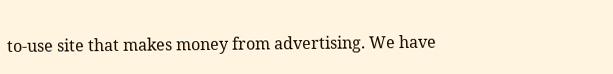to-use site that makes money from advertising. We have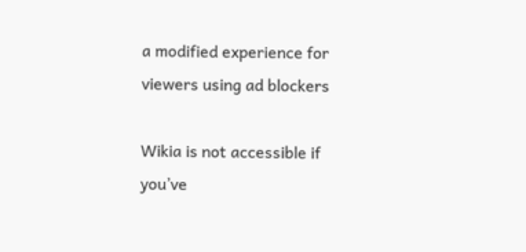a modified experience for viewers using ad blockers

Wikia is not accessible if you’ve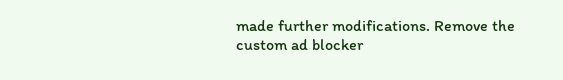made further modifications. Remove the custom ad blocker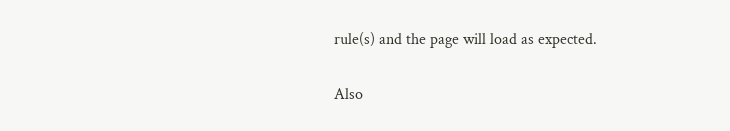rule(s) and the page will load as expected.

Also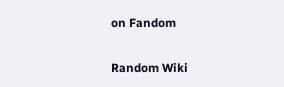on Fandom

Random Wiki